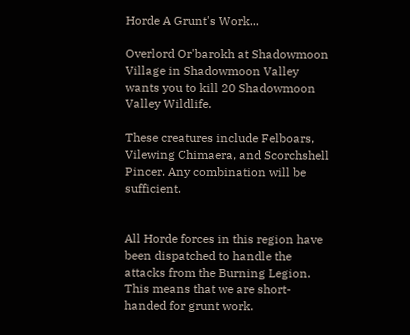Horde A Grunt's Work...

Overlord Or'barokh at Shadowmoon Village in Shadowmoon Valley wants you to kill 20 Shadowmoon Valley Wildlife.

These creatures include Felboars, Vilewing Chimaera, and Scorchshell Pincer. Any combination will be sufficient.


All Horde forces in this region have been dispatched to handle the attacks from the Burning Legion. This means that we are short-handed for grunt work.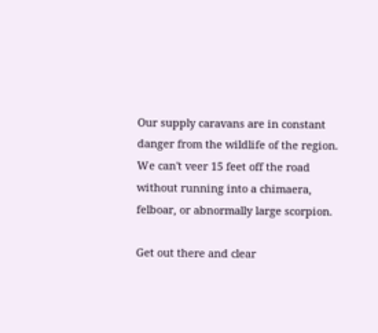Our supply caravans are in constant danger from the wildlife of the region. We can't veer 15 feet off the road without running into a chimaera, felboar, or abnormally large scorpion.

Get out there and clear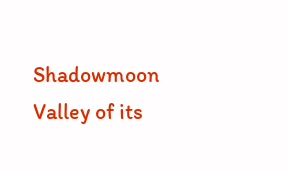Shadowmoon Valley of its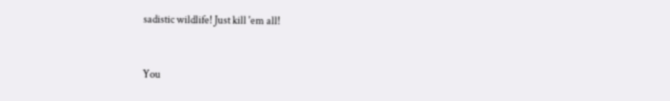sadistic wildlife! Just kill 'em all!


You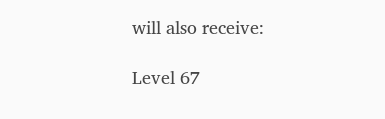will also receive:

Level 67